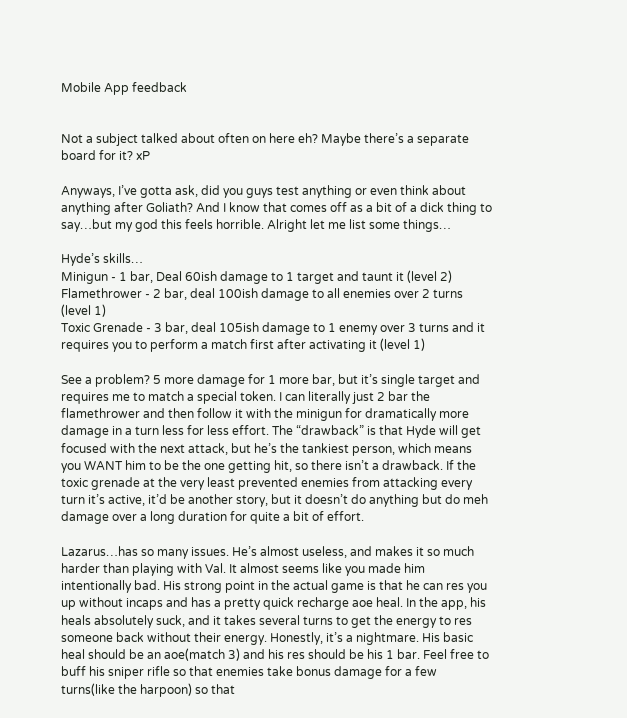Mobile App feedback


Not a subject talked about often on here eh? Maybe there’s a separate board for it? xP

Anyways, I’ve gotta ask, did you guys test anything or even think about anything after Goliath? And I know that comes off as a bit of a dick thing to say…but my god this feels horrible. Alright let me list some things…

Hyde’s skills…
Minigun - 1 bar, Deal 60ish damage to 1 target and taunt it (level 2)
Flamethrower - 2 bar, deal 100ish damage to all enemies over 2 turns (level 1)
Toxic Grenade - 3 bar, deal 105ish damage to 1 enemy over 3 turns and it requires you to perform a match first after activating it (level 1)

See a problem? 5 more damage for 1 more bar, but it’s single target and requires me to match a special token. I can literally just 2 bar the flamethrower and then follow it with the minigun for dramatically more damage in a turn less for less effort. The “drawback” is that Hyde will get focused with the next attack, but he’s the tankiest person, which means you WANT him to be the one getting hit, so there isn’t a drawback. If the toxic grenade at the very least prevented enemies from attacking every turn it’s active, it’d be another story, but it doesn’t do anything but do meh damage over a long duration for quite a bit of effort.

Lazarus…has so many issues. He’s almost useless, and makes it so much harder than playing with Val. It almost seems like you made him intentionally bad. His strong point in the actual game is that he can res you up without incaps and has a pretty quick recharge aoe heal. In the app, his heals absolutely suck, and it takes several turns to get the energy to res someone back without their energy. Honestly, it’s a nightmare. His basic heal should be an aoe(match 3) and his res should be his 1 bar. Feel free to buff his sniper rifle so that enemies take bonus damage for a few turns(like the harpoon) so that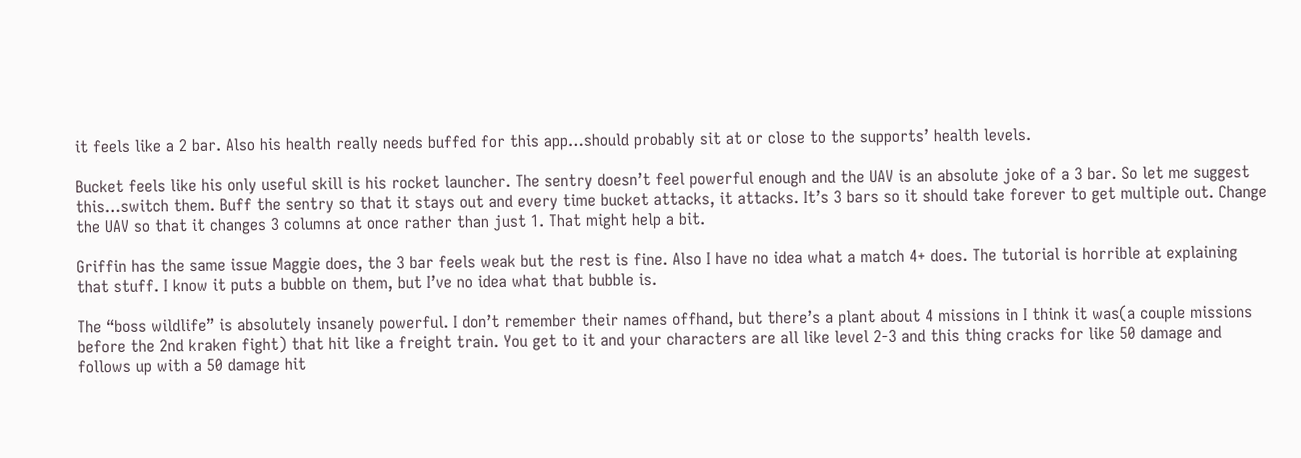it feels like a 2 bar. Also his health really needs buffed for this app…should probably sit at or close to the supports’ health levels.

Bucket feels like his only useful skill is his rocket launcher. The sentry doesn’t feel powerful enough and the UAV is an absolute joke of a 3 bar. So let me suggest this…switch them. Buff the sentry so that it stays out and every time bucket attacks, it attacks. It’s 3 bars so it should take forever to get multiple out. Change the UAV so that it changes 3 columns at once rather than just 1. That might help a bit.

Griffin has the same issue Maggie does, the 3 bar feels weak but the rest is fine. Also I have no idea what a match 4+ does. The tutorial is horrible at explaining that stuff. I know it puts a bubble on them, but I’ve no idea what that bubble is.

The “boss wildlife” is absolutely insanely powerful. I don’t remember their names offhand, but there’s a plant about 4 missions in I think it was(a couple missions before the 2nd kraken fight) that hit like a freight train. You get to it and your characters are all like level 2-3 and this thing cracks for like 50 damage and follows up with a 50 damage hit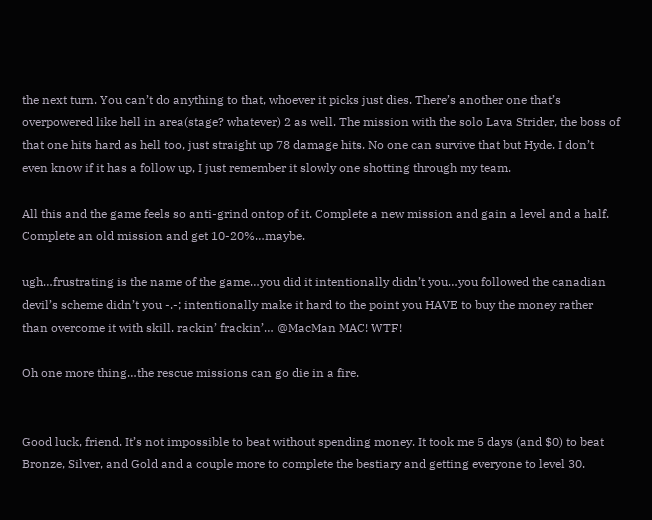the next turn. You can’t do anything to that, whoever it picks just dies. There’s another one that’s overpowered like hell in area(stage? whatever) 2 as well. The mission with the solo Lava Strider, the boss of that one hits hard as hell too, just straight up 78 damage hits. No one can survive that but Hyde. I don’t even know if it has a follow up, I just remember it slowly one shotting through my team.

All this and the game feels so anti-grind ontop of it. Complete a new mission and gain a level and a half. Complete an old mission and get 10-20%…maybe.

ugh…frustrating is the name of the game…you did it intentionally didn’t you…you followed the canadian devil’s scheme didn’t you -.-; intentionally make it hard to the point you HAVE to buy the money rather than overcome it with skill. rackin’ frackin’… @MacMan MAC! WTF!

Oh one more thing…the rescue missions can go die in a fire.


Good luck, friend. It’s not impossible to beat without spending money. It took me 5 days (and $0) to beat Bronze, Silver, and Gold and a couple more to complete the bestiary and getting everyone to level 30.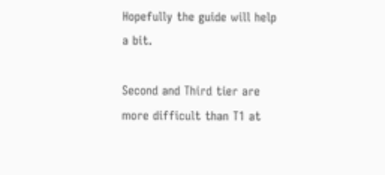Hopefully the guide will help a bit.

Second and Third tier are more difficult than T1 at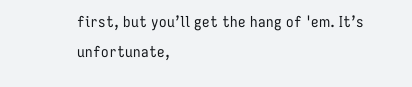first, but you’ll get the hang of 'em. It’s unfortunate,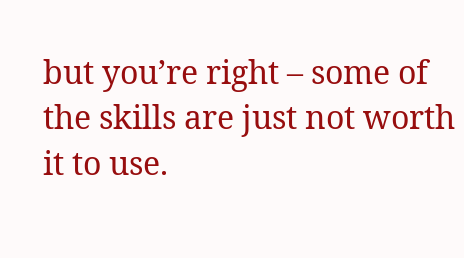but you’re right – some of the skills are just not worth it to use.